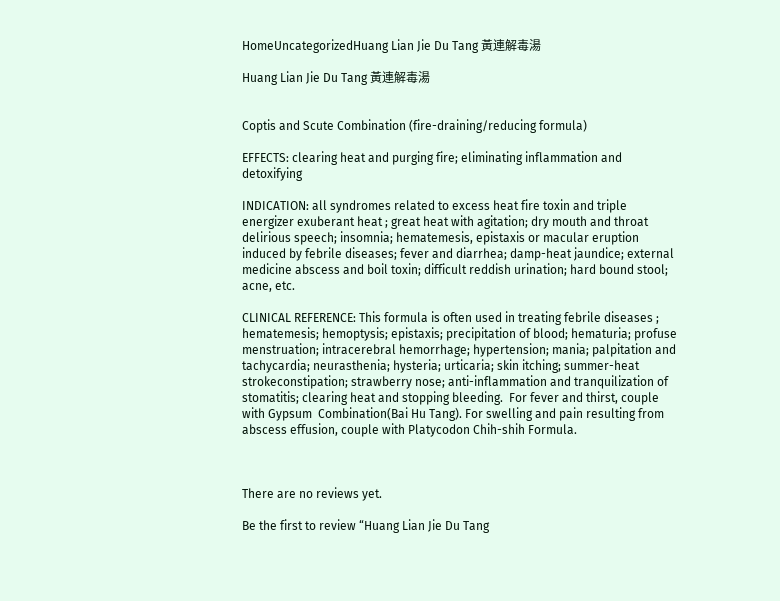HomeUncategorizedHuang Lian Jie Du Tang 黃連解毒湯

Huang Lian Jie Du Tang 黃連解毒湯


Coptis and Scute Combination (fire-draining/reducing formula)

EFFECTS: clearing heat and purging fire; eliminating inflammation and detoxifying

INDICATION: all syndromes related to excess heat fire toxin and triple energizer exuberant heat ; great heat with agitation; dry mouth and throat delirious speech; insomnia; hematemesis, epistaxis or macular eruption induced by febrile diseases; fever and diarrhea; damp-heat jaundice; external medicine abscess and boil toxin; difficult reddish urination; hard bound stool; acne, etc.

CLINICAL REFERENCE: This formula is often used in treating febrile diseases ; hematemesis; hemoptysis; epistaxis; precipitation of blood; hematuria; profuse menstruation; intracerebral hemorrhage; hypertension; mania; palpitation and tachycardia; neurasthenia; hysteria; urticaria; skin itching; summer-heat strokeconstipation; strawberry nose; anti-inflammation and tranquilization of stomatitis; clearing heat and stopping bleeding.  For fever and thirst, couple with Gypsum  Combination(Bai Hu Tang). For swelling and pain resulting from abscess effusion, couple with Platycodon Chih-shih Formula.



There are no reviews yet.

Be the first to review “Huang Lian Jie Du Tang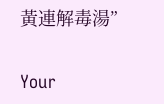黃連解毒湯”

Your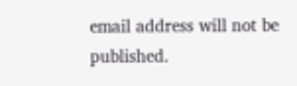email address will not be published.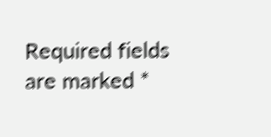Required fields are marked *